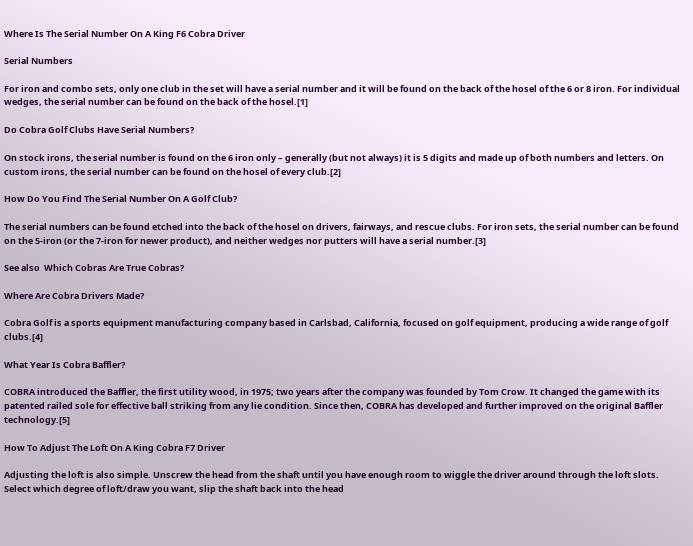Where Is The Serial Number On A King F6 Cobra Driver

Serial Numbers

For iron and combo sets, only one club in the set will have a serial number and it will be found on the back of the hosel of the 6 or 8 iron. For individual wedges, the serial number can be found on the back of the hosel.[1]

Do Cobra Golf Clubs Have Serial Numbers?

On stock irons, the serial number is found on the 6 iron only – generally (but not always) it is 5 digits and made up of both numbers and letters. On custom irons, the serial number can be found on the hosel of every club.[2]

How Do You Find The Serial Number On A Golf Club?

The serial numbers can be found etched into the back of the hosel on drivers, fairways, and rescue clubs. For iron sets, the serial number can be found on the 5-iron (or the 7-iron for newer product), and neither wedges nor putters will have a serial number.[3]

See also  Which Cobras Are True Cobras?

Where Are Cobra Drivers Made?

Cobra Golf is a sports equipment manufacturing company based in Carlsbad, California, focused on golf equipment, producing a wide range of golf clubs.[4]

What Year Is Cobra Baffler?

COBRA introduced the Baffler, the first utility wood, in 1975; two years after the company was founded by Tom Crow. It changed the game with its patented railed sole for effective ball striking from any lie condition. Since then, COBRA has developed and further improved on the original Baffler technology.[5]

How To Adjust The Loft On A King Cobra F7 Driver

Adjusting the loft is also simple. Unscrew the head from the shaft until you have enough room to wiggle the driver around through the loft slots. Select which degree of loft/draw you want, slip the shaft back into the head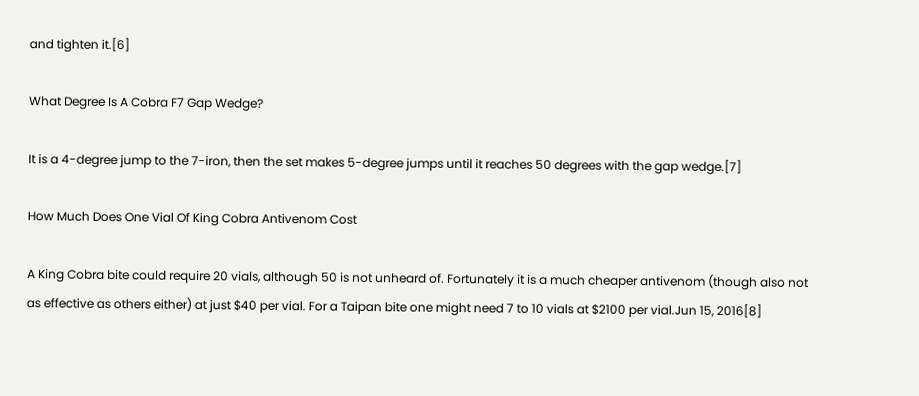and tighten it.[6]

What Degree Is A Cobra F7 Gap Wedge?

It is a 4-degree jump to the 7-iron, then the set makes 5-degree jumps until it reaches 50 degrees with the gap wedge.[7]

How Much Does One Vial Of King Cobra Antivenom Cost

A King Cobra bite could require 20 vials, although 50 is not unheard of. Fortunately it is a much cheaper antivenom (though also not as effective as others either) at just $40 per vial. For a Taipan bite one might need 7 to 10 vials at $2100 per vial.Jun 15, 2016[8]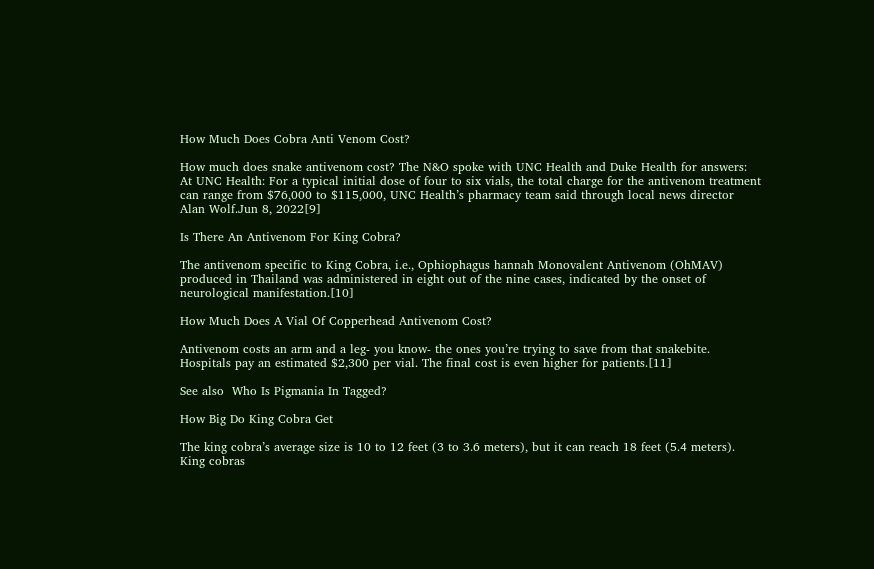How Much Does Cobra Anti Venom Cost?

How much does snake antivenom cost? The N&O spoke with UNC Health and Duke Health for answers: At UNC Health: For a typical initial dose of four to six vials, the total charge for the antivenom treatment can range from $76,000 to $115,000, UNC Health’s pharmacy team said through local news director Alan Wolf.Jun 8, 2022[9]

Is There An Antivenom For King Cobra?

The antivenom specific to King Cobra, i.e., Ophiophagus hannah Monovalent Antivenom (OhMAV) produced in Thailand was administered in eight out of the nine cases, indicated by the onset of neurological manifestation.[10]

How Much Does A Vial Of Copperhead Antivenom Cost?

Antivenom costs an arm and a leg- you know- the ones you’re trying to save from that snakebite. Hospitals pay an estimated $2,300 per vial. The final cost is even higher for patients.[11]

See also  Who Is Pigmania In Tagged?

How Big Do King Cobra Get

The king cobra’s average size is 10 to 12 feet (3 to 3.6 meters), but it can reach 18 feet (5.4 meters). King cobras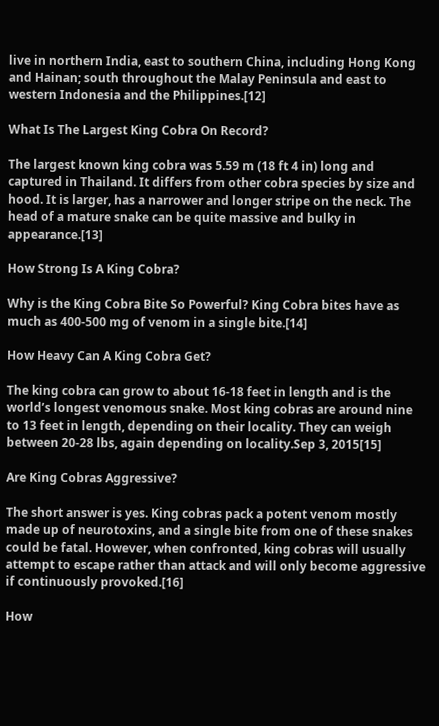live in northern India, east to southern China, including Hong Kong and Hainan; south throughout the Malay Peninsula and east to western Indonesia and the Philippines.[12]

What Is The Largest King Cobra On Record?

The largest known king cobra was 5.59 m (18 ft 4 in) long and captured in Thailand. It differs from other cobra species by size and hood. It is larger, has a narrower and longer stripe on the neck. The head of a mature snake can be quite massive and bulky in appearance.[13]

How Strong Is A King Cobra?

Why is the King Cobra Bite So Powerful? King Cobra bites have as much as 400-500 mg of venom in a single bite.[14]

How Heavy Can A King Cobra Get?

The king cobra can grow to about 16-18 feet in length and is the world’s longest venomous snake. Most king cobras are around nine to 13 feet in length, depending on their locality. They can weigh between 20-28 lbs, again depending on locality.Sep 3, 2015[15]

Are King Cobras Aggressive?

The short answer is yes. King cobras pack a potent venom mostly made up of neurotoxins, and a single bite from one of these snakes could be fatal. However, when confronted, king cobras will usually attempt to escape rather than attack and will only become aggressive if continuously provoked.[16]

How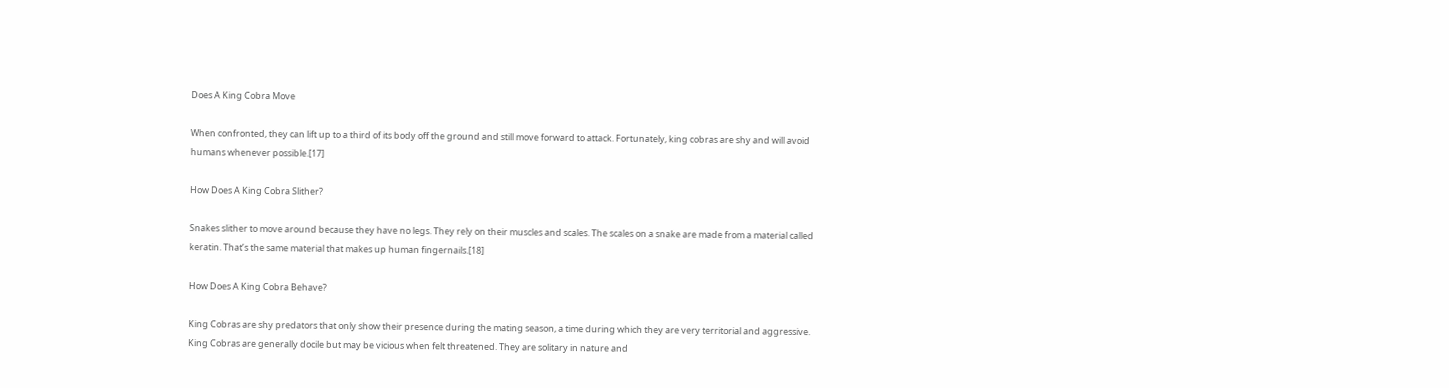Does A King Cobra Move

When confronted, they can lift up to a third of its body off the ground and still move forward to attack. Fortunately, king cobras are shy and will avoid humans whenever possible.[17]

How Does A King Cobra Slither?

Snakes slither to move around because they have no legs. They rely on their muscles and scales. The scales on a snake are made from a material called keratin. That’s the same material that makes up human fingernails.[18]

How Does A King Cobra Behave?

King Cobras are shy predators that only show their presence during the mating season, a time during which they are very territorial and aggressive. King Cobras are generally docile but may be vicious when felt threatened. They are solitary in nature and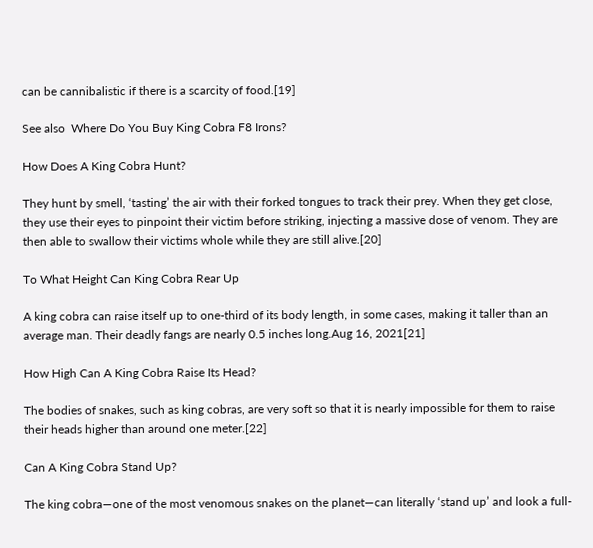can be cannibalistic if there is a scarcity of food.[19]

See also  Where Do You Buy King Cobra F8 Irons?

How Does A King Cobra Hunt?

They hunt by smell, ‘tasting’ the air with their forked tongues to track their prey. When they get close, they use their eyes to pinpoint their victim before striking, injecting a massive dose of venom. They are then able to swallow their victims whole while they are still alive.[20]

To What Height Can King Cobra Rear Up

A king cobra can raise itself up to one-third of its body length, in some cases, making it taller than an average man. Their deadly fangs are nearly 0.5 inches long.Aug 16, 2021[21]

How High Can A King Cobra Raise Its Head?

The bodies of snakes, such as king cobras, are very soft so that it is nearly impossible for them to raise their heads higher than around one meter.[22]

Can A King Cobra Stand Up?

The king cobra—one of the most venomous snakes on the planet—can literally ‘stand up’ and look a full-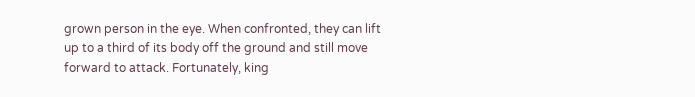grown person in the eye. When confronted, they can lift up to a third of its body off the ground and still move forward to attack. Fortunately, king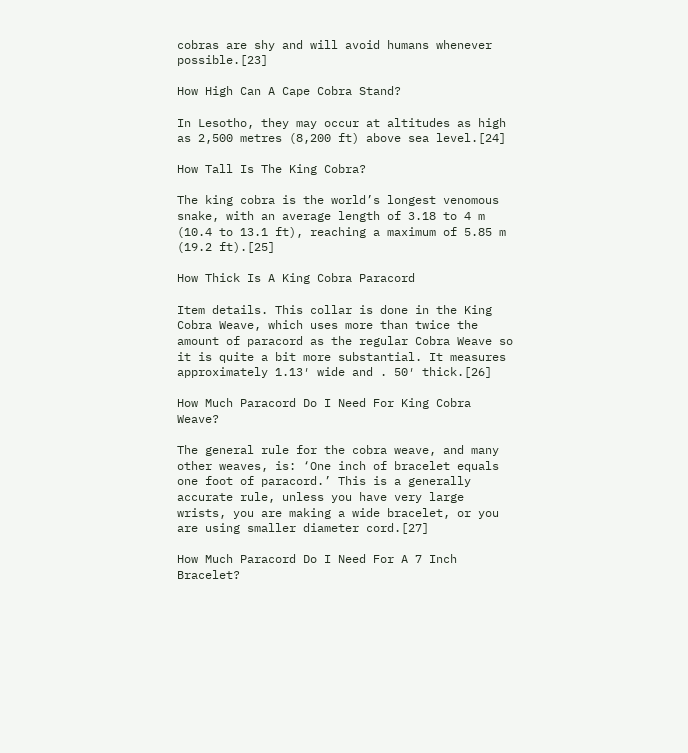cobras are shy and will avoid humans whenever possible.[23]

How High Can A Cape Cobra Stand?

In Lesotho, they may occur at altitudes as high as 2,500 metres (8,200 ft) above sea level.[24]

How Tall Is The King Cobra?

The king cobra is the world’s longest venomous snake, with an average length of 3.18 to 4 m (10.4 to 13.1 ft), reaching a maximum of 5.85 m (19.2 ft).[25]

How Thick Is A King Cobra Paracord

Item details. This collar is done in the King Cobra Weave, which uses more than twice the amount of paracord as the regular Cobra Weave so it is quite a bit more substantial. It measures approximately 1.13′ wide and . 50′ thick.[26]

How Much Paracord Do I Need For King Cobra Weave?

The general rule for the cobra weave, and many other weaves, is: ‘One inch of bracelet equals one foot of paracord.’ This is a generally accurate rule, unless you have very large wrists, you are making a wide bracelet, or you are using smaller diameter cord.[27]

How Much Paracord Do I Need For A 7 Inch Bracelet?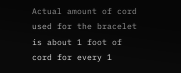Actual amount of cord used for the bracelet is about 1 foot of cord for every 1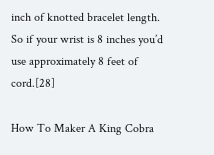inch of knotted bracelet length. So if your wrist is 8 inches you’d use approximately 8 feet of cord.[28]

How To Maker A King Cobra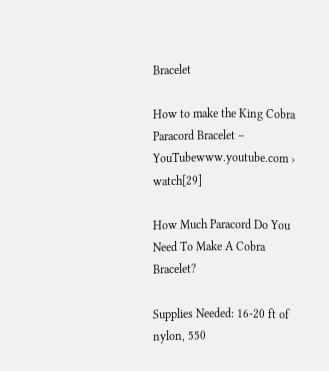Bracelet

How to make the King Cobra Paracord Bracelet – YouTubewww.youtube.com › watch[29]

How Much Paracord Do You Need To Make A Cobra Bracelet?

Supplies Needed: 16-20 ft of nylon, 550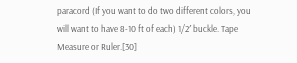paracord (If you want to do two different colors, you will want to have 8-10 ft of each) 1/2′ buckle. Tape Measure or Ruler.[30]